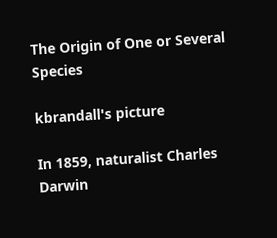The Origin of One or Several Species

kbrandall's picture

In 1859, naturalist Charles Darwin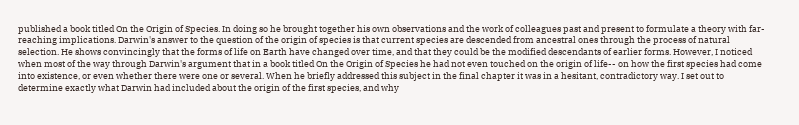published a book titled On the Origin of Species. In doing so he brought together his own observations and the work of colleagues past and present to formulate a theory with far-reaching implications. Darwin's answer to the question of the origin of species is that current species are descended from ancestral ones through the process of natural selection. He shows convincingly that the forms of life on Earth have changed over time, and that they could be the modified descendants of earlier forms. However, I noticed when most of the way through Darwin's argument that in a book titled On the Origin of Species he had not even touched on the origin of life-- on how the first species had come into existence, or even whether there were one or several. When he briefly addressed this subject in the final chapter it was in a hesitant, contradictory way. I set out to determine exactly what Darwin had included about the origin of the first species, and why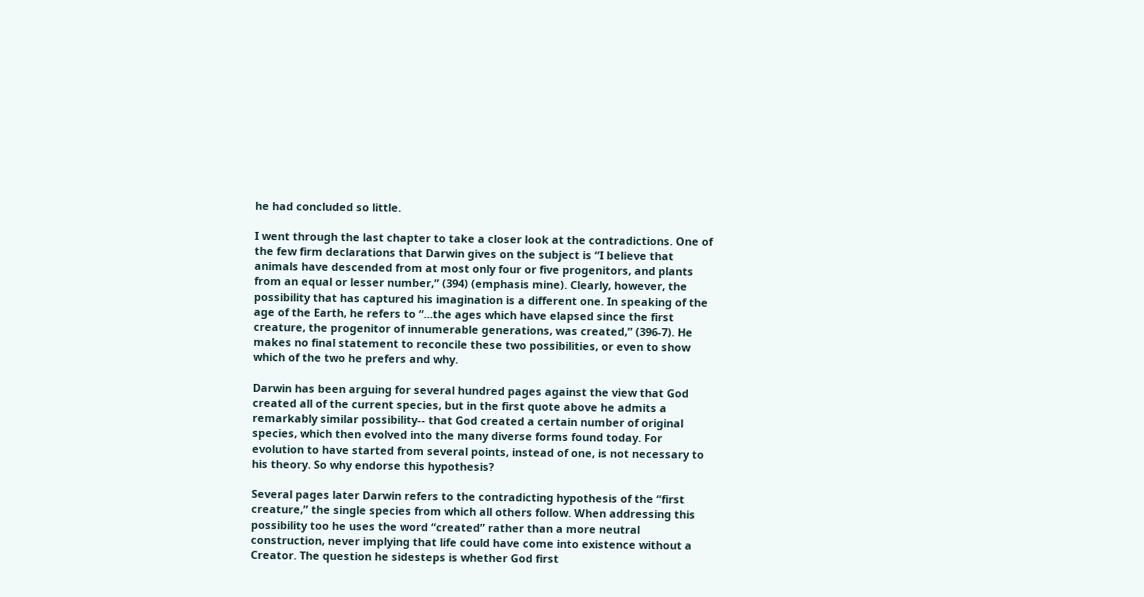he had concluded so little.

I went through the last chapter to take a closer look at the contradictions. One of the few firm declarations that Darwin gives on the subject is “I believe that animals have descended from at most only four or five progenitors, and plants from an equal or lesser number,” (394) (emphasis mine). Clearly, however, the possibility that has captured his imagination is a different one. In speaking of the age of the Earth, he refers to “...the ages which have elapsed since the first creature, the progenitor of innumerable generations, was created,” (396-7). He makes no final statement to reconcile these two possibilities, or even to show which of the two he prefers and why.

Darwin has been arguing for several hundred pages against the view that God created all of the current species, but in the first quote above he admits a remarkably similar possibility-- that God created a certain number of original species, which then evolved into the many diverse forms found today. For evolution to have started from several points, instead of one, is not necessary to his theory. So why endorse this hypothesis?

Several pages later Darwin refers to the contradicting hypothesis of the “first creature,” the single species from which all others follow. When addressing this possibility too he uses the word “created” rather than a more neutral construction, never implying that life could have come into existence without a Creator. The question he sidesteps is whether God first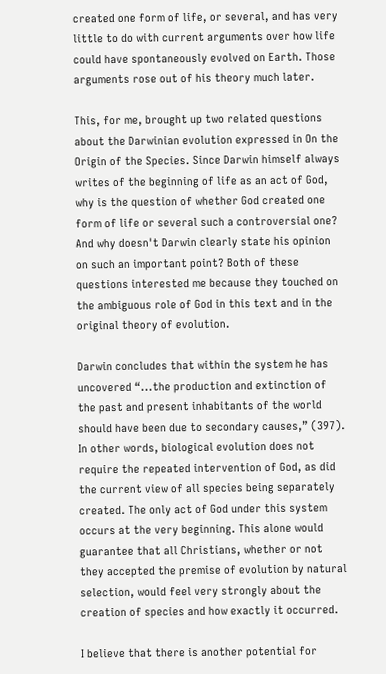created one form of life, or several, and has very little to do with current arguments over how life could have spontaneously evolved on Earth. Those arguments rose out of his theory much later.

This, for me, brought up two related questions about the Darwinian evolution expressed in On the Origin of the Species. Since Darwin himself always writes of the beginning of life as an act of God, why is the question of whether God created one form of life or several such a controversial one? And why doesn't Darwin clearly state his opinion on such an important point? Both of these questions interested me because they touched on the ambiguous role of God in this text and in the original theory of evolution.

Darwin concludes that within the system he has uncovered “...the production and extinction of the past and present inhabitants of the world should have been due to secondary causes,” (397). In other words, biological evolution does not require the repeated intervention of God, as did the current view of all species being separately created. The only act of God under this system occurs at the very beginning. This alone would guarantee that all Christians, whether or not they accepted the premise of evolution by natural selection, would feel very strongly about the creation of species and how exactly it occurred.

I believe that there is another potential for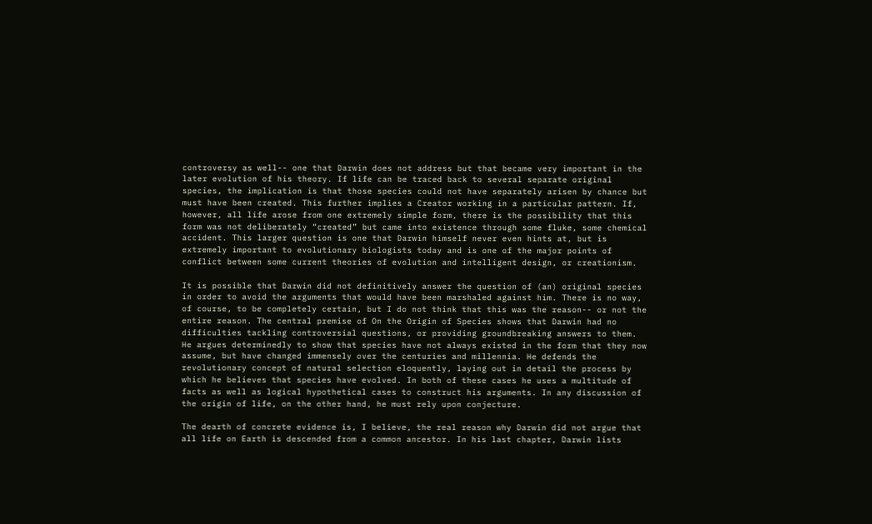controversy as well-- one that Darwin does not address but that became very important in the later evolution of his theory. If life can be traced back to several separate original species, the implication is that those species could not have separately arisen by chance but must have been created. This further implies a Creator working in a particular pattern. If, however, all life arose from one extremely simple form, there is the possibility that this form was not deliberately “created” but came into existence through some fluke, some chemical accident. This larger question is one that Darwin himself never even hints at, but is extremely important to evolutionary biologists today and is one of the major points of conflict between some current theories of evolution and intelligent design, or creationism.

It is possible that Darwin did not definitively answer the question of (an) original species in order to avoid the arguments that would have been marshaled against him. There is no way, of course, to be completely certain, but I do not think that this was the reason-- or not the entire reason. The central premise of On the Origin of Species shows that Darwin had no difficulties tackling controversial questions, or providing groundbreaking answers to them. He argues determinedly to show that species have not always existed in the form that they now assume, but have changed immensely over the centuries and millennia. He defends the revolutionary concept of natural selection eloquently, laying out in detail the process by which he believes that species have evolved. In both of these cases he uses a multitude of facts as well as logical hypothetical cases to construct his arguments. In any discussion of the origin of life, on the other hand, he must rely upon conjecture.

The dearth of concrete evidence is, I believe, the real reason why Darwin did not argue that all life on Earth is descended from a common ancestor. In his last chapter, Darwin lists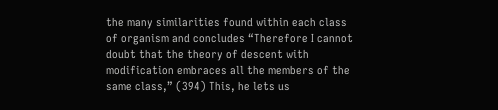the many similarities found within each class of organism and concludes “Therefore I cannot doubt that the theory of descent with modification embraces all the members of the same class,” (394) This, he lets us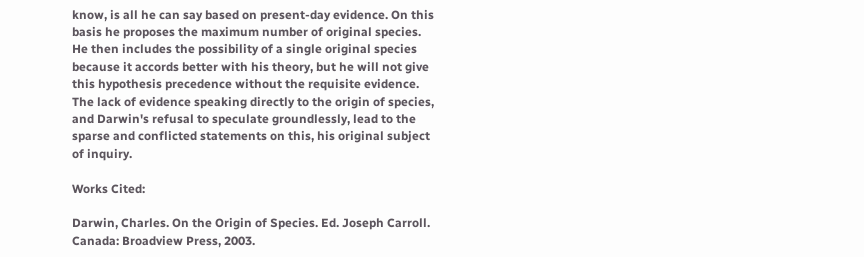know, is all he can say based on present-day evidence. On this basis he proposes the maximum number of original species. He then includes the possibility of a single original species because it accords better with his theory, but he will not give this hypothesis precedence without the requisite evidence. The lack of evidence speaking directly to the origin of species, and Darwin's refusal to speculate groundlessly, lead to the sparse and conflicted statements on this, his original subject of inquiry.

Works Cited:

Darwin, Charles. On the Origin of Species. Ed. Joseph Carroll. Canada: Broadview Press, 2003.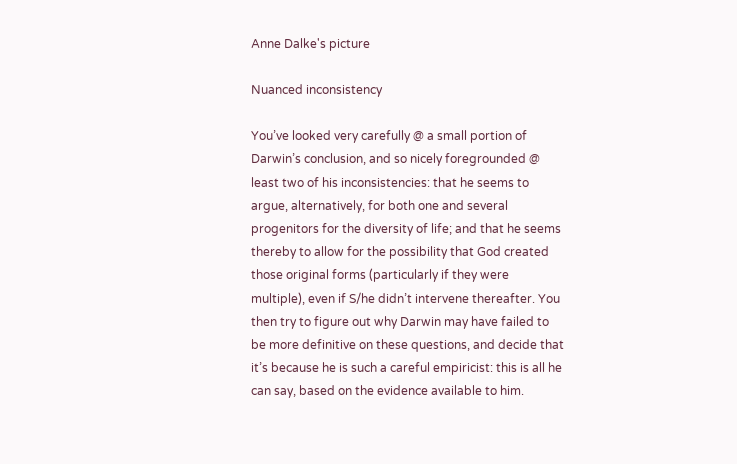Anne Dalke's picture

Nuanced inconsistency

You’ve looked very carefully @ a small portion of Darwin’s conclusion, and so nicely foregrounded @ least two of his inconsistencies: that he seems to argue, alternatively, for both one and several progenitors for the diversity of life; and that he seems thereby to allow for the possibility that God created those original forms (particularly if they were multiple), even if S/he didn’t intervene thereafter. You then try to figure out why Darwin may have failed to be more definitive on these questions, and decide that it’s because he is such a careful empiricist: this is all he can say, based on the evidence available to him.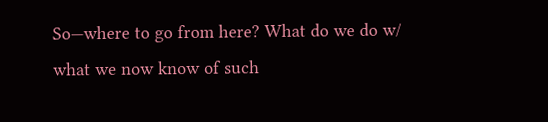So—where to go from here? What do we do w/ what we now know of such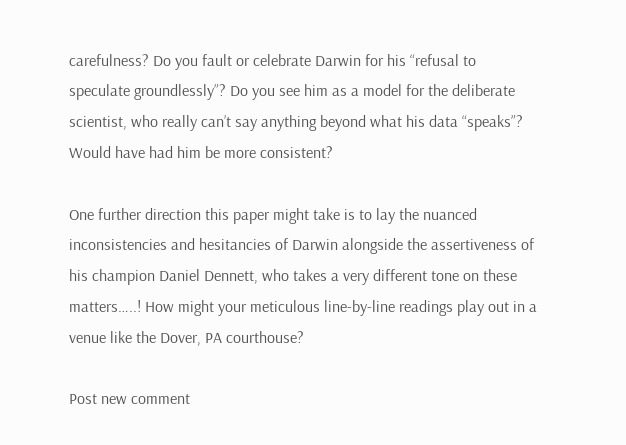carefulness? Do you fault or celebrate Darwin for his “refusal to speculate groundlessly”? Do you see him as a model for the deliberate scientist, who really can’t say anything beyond what his data “speaks”? Would have had him be more consistent?

One further direction this paper might take is to lay the nuanced inconsistencies and hesitancies of Darwin alongside the assertiveness of his champion Daniel Dennett, who takes a very different tone on these matters…..! How might your meticulous line-by-line readings play out in a venue like the Dover, PA courthouse?

Post new comment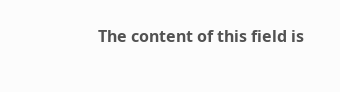The content of this field is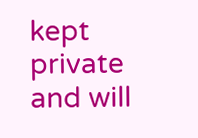kept private and will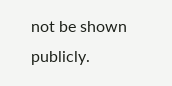not be shown publicly.